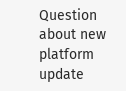Question about new platform update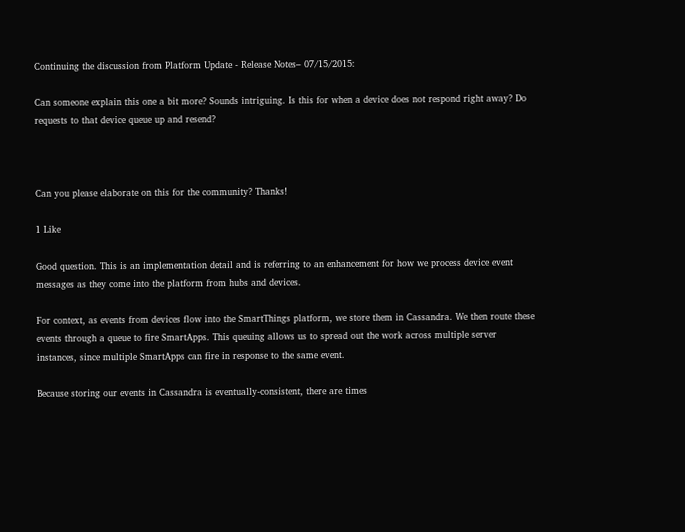Continuing the discussion from Platform Update - Release Notes– 07/15/2015:

Can someone explain this one a bit more? Sounds intriguing. Is this for when a device does not respond right away? Do requests to that device queue up and resend?



Can you please elaborate on this for the community? Thanks!

1 Like

Good question. This is an implementation detail and is referring to an enhancement for how we process device event messages as they come into the platform from hubs and devices.

For context, as events from devices flow into the SmartThings platform, we store them in Cassandra. We then route these events through a queue to fire SmartApps. This queuing allows us to spread out the work across multiple server instances, since multiple SmartApps can fire in response to the same event.

Because storing our events in Cassandra is eventually-consistent, there are times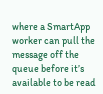where a SmartApp worker can pull the message off the queue before it’s available to be read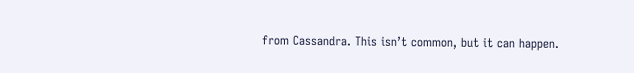from Cassandra. This isn’t common, but it can happen.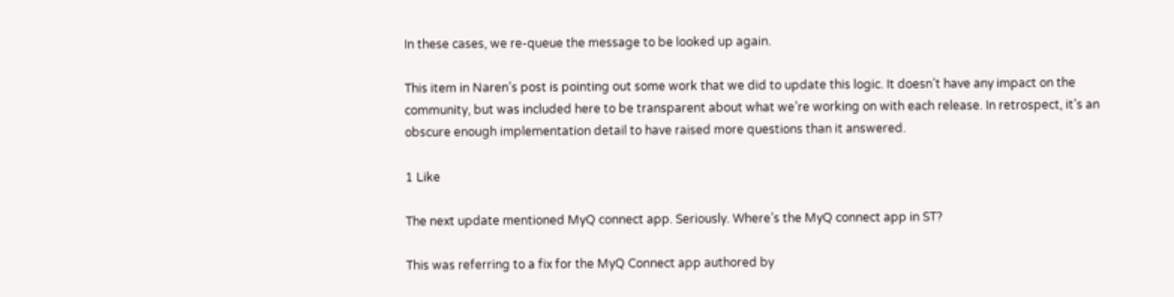In these cases, we re-queue the message to be looked up again.

This item in Naren’s post is pointing out some work that we did to update this logic. It doesn’t have any impact on the community, but was included here to be transparent about what we’re working on with each release. In retrospect, it’s an obscure enough implementation detail to have raised more questions than it answered.

1 Like

The next update mentioned MyQ connect app. Seriously. Where’s the MyQ connect app in ST?

This was referring to a fix for the MyQ Connect app authored by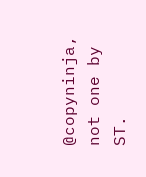@copyninja, not one by ST.